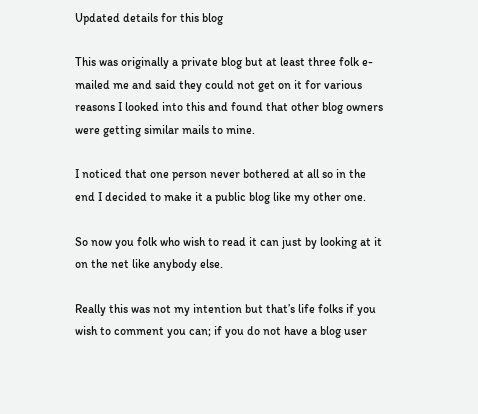Updated details for this blog

This was originally a private blog but at least three folk e-mailed me and said they could not get on it for various reasons I looked into this and found that other blog owners were getting similar mails to mine.

I noticed that one person never bothered at all so in the end I decided to make it a public blog like my other one.

So now you folk who wish to read it can just by looking at it on the net like anybody else.

Really this was not my intention but that’s life folks if you wish to comment you can; if you do not have a blog user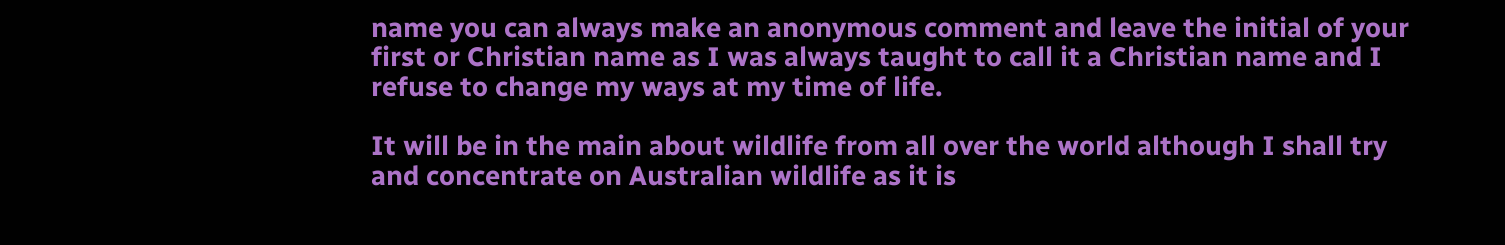name you can always make an anonymous comment and leave the initial of your first or Christian name as I was always taught to call it a Christian name and I refuse to change my ways at my time of life.

It will be in the main about wildlife from all over the world although I shall try and concentrate on Australian wildlife as it is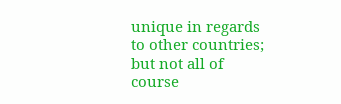unique in regards to other countries; but not all of course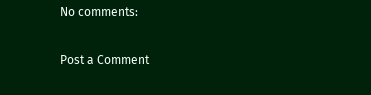No comments:

Post a Comment